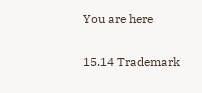You are here

15.14 Trademark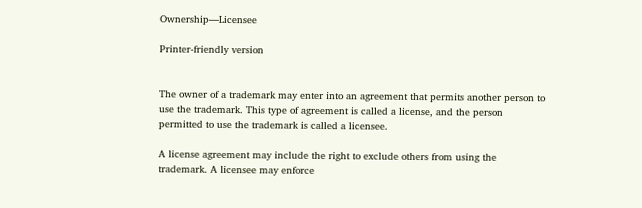Ownership—Licensee

Printer-friendly version


The owner of a trademark may enter into an agreement that permits another person to use the trademark. This type of agreement is called a license, and the person permitted to use the trademark is called a licensee.

A license agreement may include the right to exclude others from using the trademark. A licensee may enforce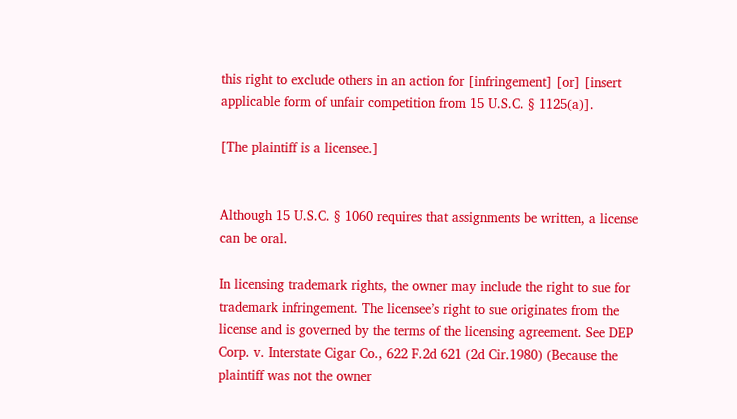this right to exclude others in an action for [infringement] [or] [insert applicable form of unfair competition from 15 U.S.C. § 1125(a)].

[The plaintiff is a licensee.]


Although 15 U.S.C. § 1060 requires that assignments be written, a license can be oral.

In licensing trademark rights, the owner may include the right to sue for trademark infringement. The licensee’s right to sue originates from the license and is governed by the terms of the licensing agreement. See DEP Corp. v. Interstate Cigar Co., 622 F.2d 621 (2d Cir.1980) (Because the plaintiff was not the owner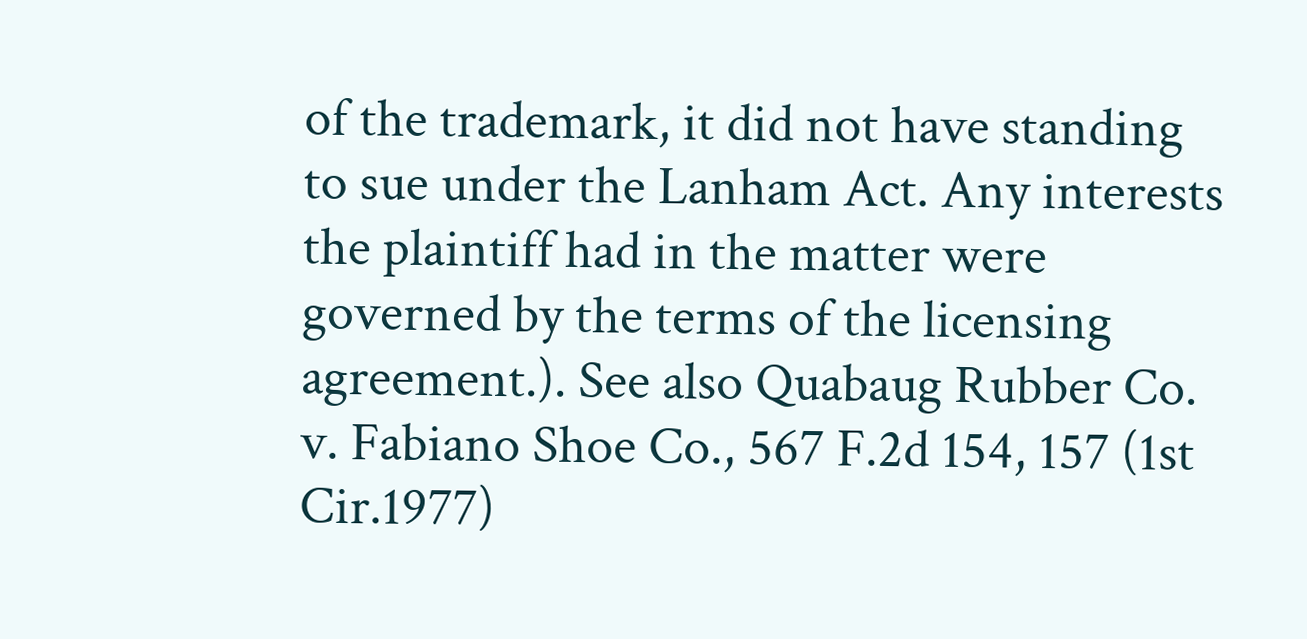of the trademark, it did not have standing to sue under the Lanham Act. Any interests the plaintiff had in the matter were governed by the terms of the licensing agreement.). See also Quabaug Rubber Co. v. Fabiano Shoe Co., 567 F.2d 154, 157 (1st Cir.1977)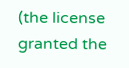(the license granted the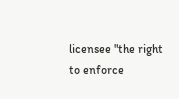licensee "the right to enforce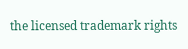the licensed trademark rights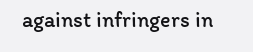against infringers in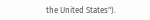the United States").